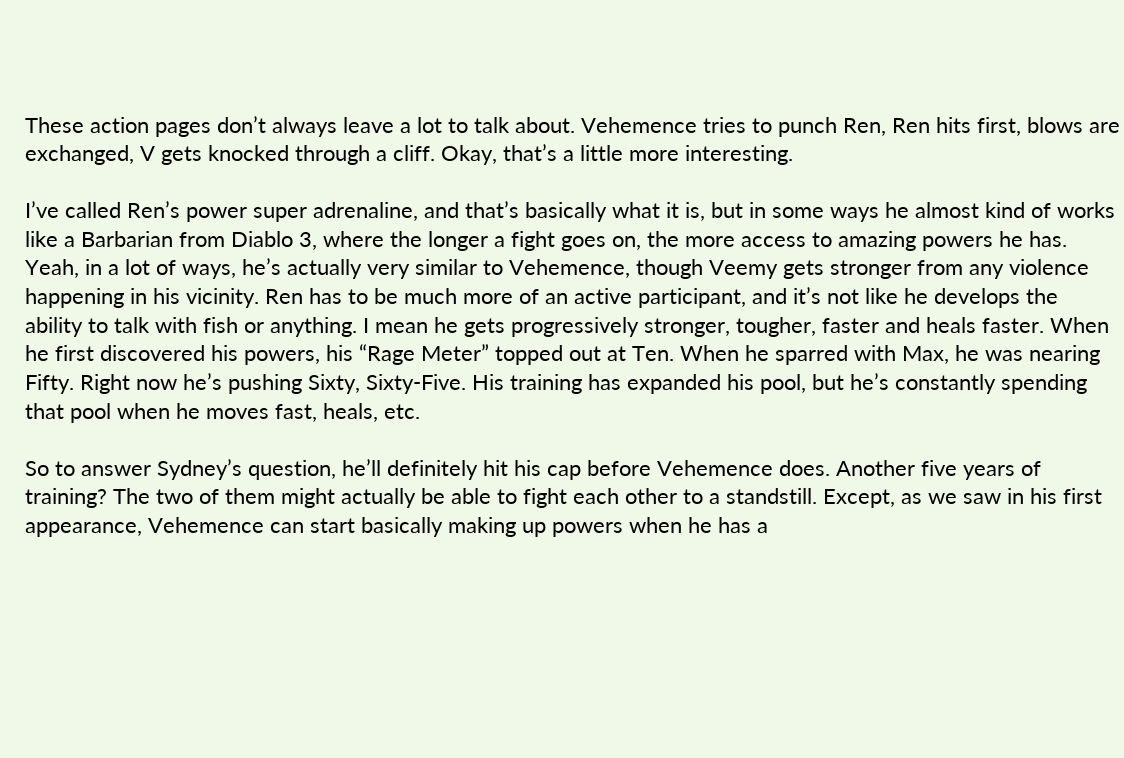These action pages don’t always leave a lot to talk about. Vehemence tries to punch Ren, Ren hits first, blows are exchanged, V gets knocked through a cliff. Okay, that’s a little more interesting.

I’ve called Ren’s power super adrenaline, and that’s basically what it is, but in some ways he almost kind of works like a Barbarian from Diablo 3, where the longer a fight goes on, the more access to amazing powers he has. Yeah, in a lot of ways, he’s actually very similar to Vehemence, though Veemy gets stronger from any violence happening in his vicinity. Ren has to be much more of an active participant, and it’s not like he develops the ability to talk with fish or anything. I mean he gets progressively stronger, tougher, faster and heals faster. When he first discovered his powers, his “Rage Meter” topped out at Ten. When he sparred with Max, he was nearing Fifty. Right now he’s pushing Sixty, Sixty-Five. His training has expanded his pool, but he’s constantly spending that pool when he moves fast, heals, etc.

So to answer Sydney’s question, he’ll definitely hit his cap before Vehemence does. Another five years of training? The two of them might actually be able to fight each other to a standstill. Except, as we saw in his first appearance, Vehemence can start basically making up powers when he has a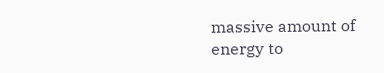massive amount of energy to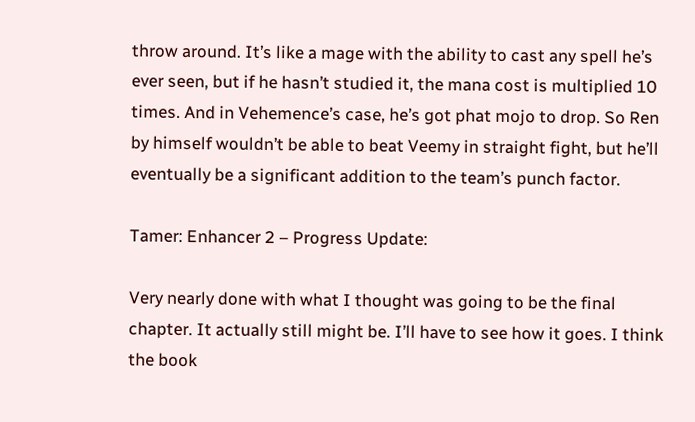throw around. It’s like a mage with the ability to cast any spell he’s ever seen, but if he hasn’t studied it, the mana cost is multiplied 10 times. And in Vehemence’s case, he’s got phat mojo to drop. So Ren by himself wouldn’t be able to beat Veemy in straight fight, but he’ll eventually be a significant addition to the team’s punch factor.

Tamer: Enhancer 2 – Progress Update:

Very nearly done with what I thought was going to be the final chapter. It actually still might be. I’ll have to see how it goes. I think the book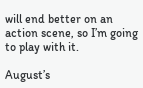will end better on an action scene, so I’m going to play with it.

August’s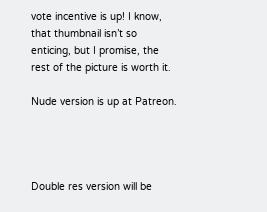vote incentive is up! I know, that thumbnail isn’t so enticing, but I promise, the rest of the picture is worth it.

Nude version is up at Patreon.




Double res version will be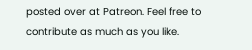posted over at Patreon. Feel free to contribute as much as you like.